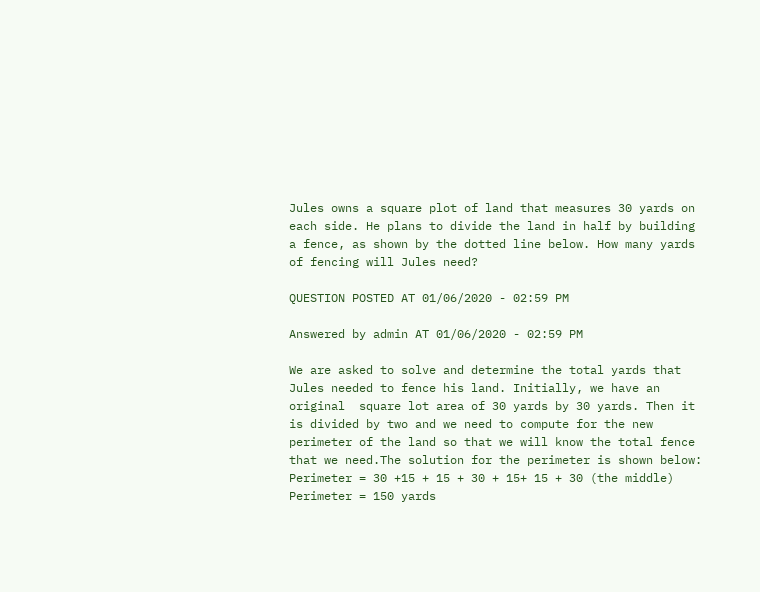Jules owns a square plot of land that measures 30 yards on each side. He plans to divide the land in half by building a fence, as shown by the dotted line below. How many yards of fencing will Jules need?

QUESTION POSTED AT 01/06/2020 - 02:59 PM

Answered by admin AT 01/06/2020 - 02:59 PM

We are asked to solve and determine the total yards that Jules needed to fence his land. Initially, we have an original  square lot area of 30 yards by 30 yards. Then it is divided by two and we need to compute for the new perimeter of the land so that we will know the total fence that we need.The solution for the perimeter is shown below:
Perimeter = 30 +15 + 15 + 30 + 15+ 15 + 30 (the middle)
Perimeter = 150 yards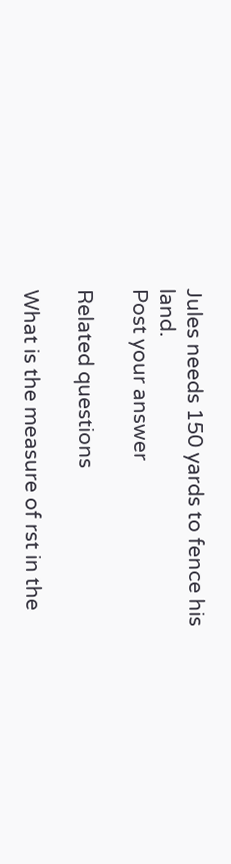Jules needs 150 yards to fence his land.
Post your answer

Related questions

What is the measure of rst in the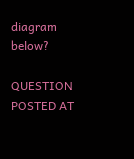diagram below?

QUESTION POSTED AT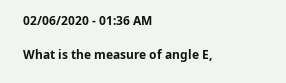02/06/2020 - 01:36 AM

What is the measure of angle E,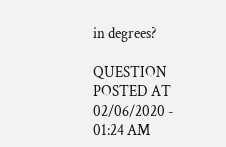in degrees?

QUESTION POSTED AT 02/06/2020 - 01:24 AM